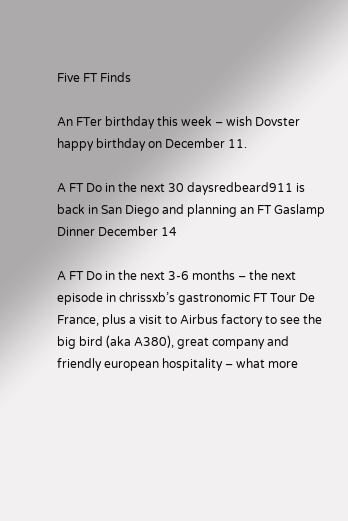Five FT Finds

An FTer birthday this week – wish Dovster happy birthday on December 11.

A FT Do in the next 30 daysredbeard911 is back in San Diego and planning an FT Gaslamp Dinner December 14

A FT Do in the next 3-6 months – the next episode in chrissxb’s gastronomic FT Tour De France, plus a visit to Airbus factory to see the big bird (aka A380), great company and friendly european hospitality – what more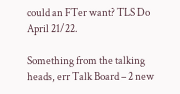could an FTer want? TLS Do April 21/22.

Something from the talking heads, err Talk Board – 2 new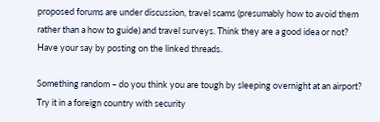proposed forums are under discussion, travel scams (presumably how to avoid them rather than a how to guide) and travel surveys. Think they are a good idea or not? Have your say by posting on the linked threads.

Something random – do you think you are tough by sleeping overnight at an airport? Try it in a foreign country with security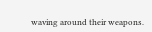waving around their weapons.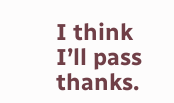I think I’ll pass thanks.